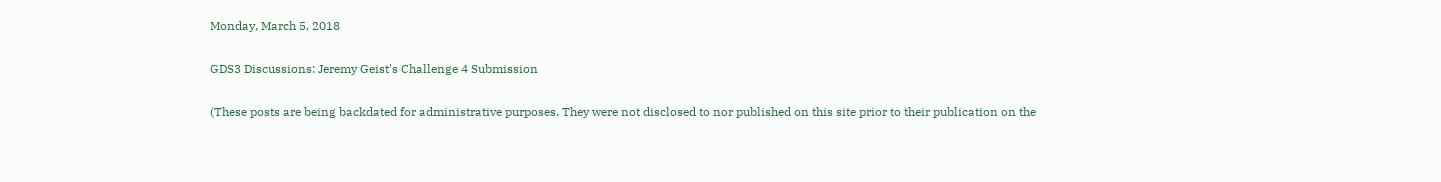Monday, March 5, 2018

GDS3 Discussions: Jeremy Geist's Challenge 4 Submission

(These posts are being backdated for administrative purposes. They were not disclosed to nor published on this site prior to their publication on the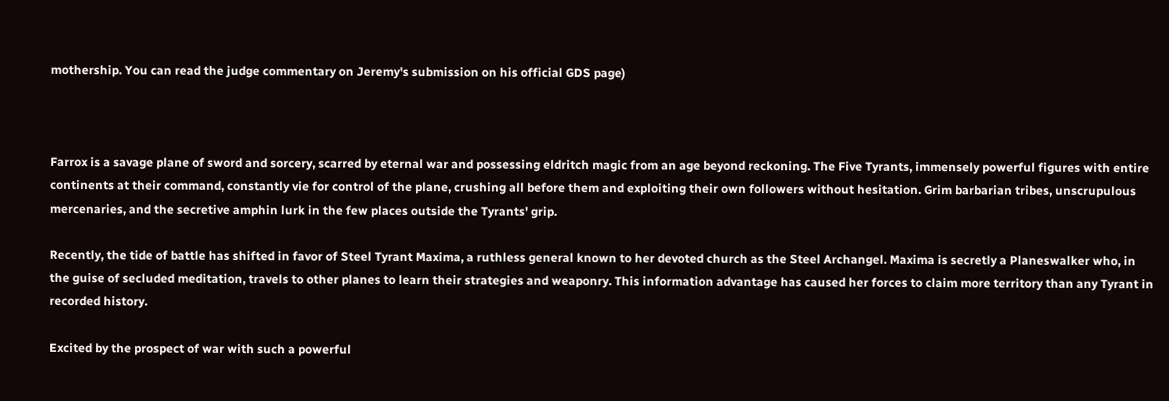mothership. You can read the judge commentary on Jeremy's submission on his official GDS page)



Farrox is a savage plane of sword and sorcery, scarred by eternal war and possessing eldritch magic from an age beyond reckoning. The Five Tyrants, immensely powerful figures with entire continents at their command, constantly vie for control of the plane, crushing all before them and exploiting their own followers without hesitation. Grim barbarian tribes, unscrupulous mercenaries, and the secretive amphin lurk in the few places outside the Tyrants' grip.

Recently, the tide of battle has shifted in favor of Steel Tyrant Maxima, a ruthless general known to her devoted church as the Steel Archangel. Maxima is secretly a Planeswalker who, in the guise of secluded meditation, travels to other planes to learn their strategies and weaponry. This information advantage has caused her forces to claim more territory than any Tyrant in recorded history.

Excited by the prospect of war with such a powerful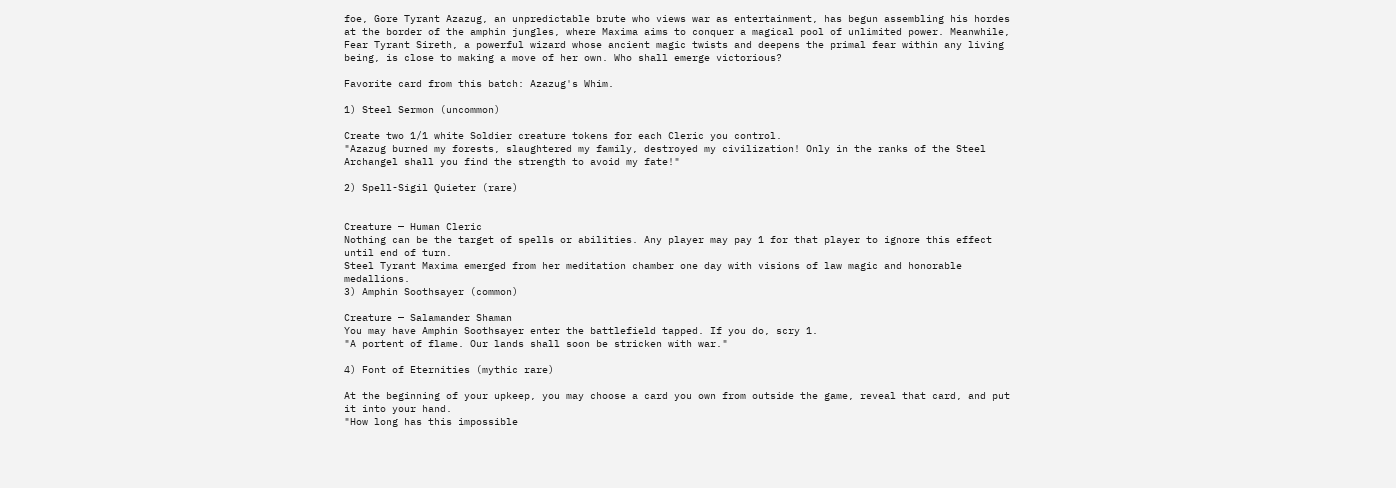foe, Gore Tyrant Azazug, an unpredictable brute who views war as entertainment, has begun assembling his hordes at the border of the amphin jungles, where Maxima aims to conquer a magical pool of unlimited power. Meanwhile, Fear Tyrant Sireth, a powerful wizard whose ancient magic twists and deepens the primal fear within any living being, is close to making a move of her own. Who shall emerge victorious?

Favorite card from this batch: Azazug's Whim.

1) Steel Sermon (uncommon)

Create two 1/1 white Soldier creature tokens for each Cleric you control.
"Azazug burned my forests, slaughtered my family, destroyed my civilization! Only in the ranks of the Steel Archangel shall you find the strength to avoid my fate!"

2) Spell-Sigil Quieter (rare)


Creature — Human Cleric
Nothing can be the target of spells or abilities. Any player may pay 1 for that player to ignore this effect until end of turn.
Steel Tyrant Maxima emerged from her meditation chamber one day with visions of law magic and honorable medallions.
3) Amphin Soothsayer (common)

Creature — Salamander Shaman
You may have Amphin Soothsayer enter the battlefield tapped. If you do, scry 1.
"A portent of flame. Our lands shall soon be stricken with war."

4) Font of Eternities (mythic rare)

At the beginning of your upkeep, you may choose a card you own from outside the game, reveal that card, and put it into your hand.
"How long has this impossible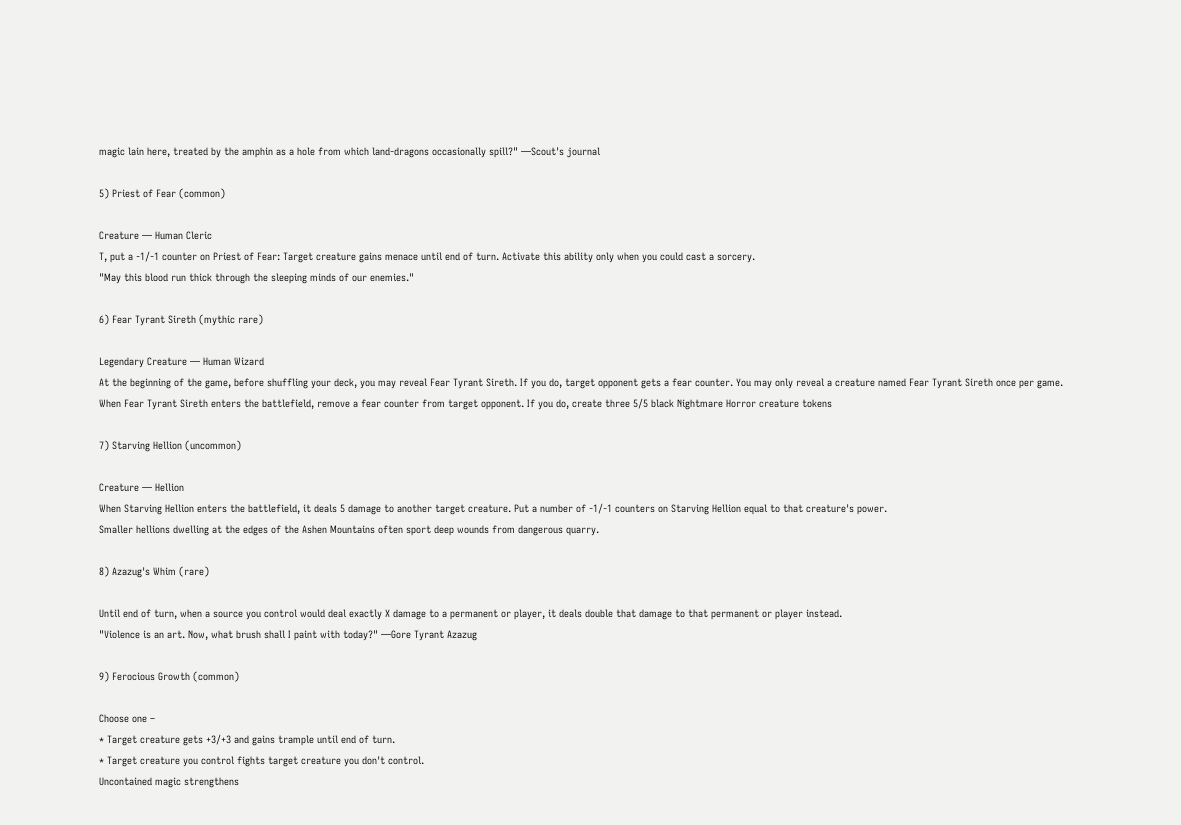magic lain here, treated by the amphin as a hole from which land-dragons occasionally spill?" —Scout's journal

5) Priest of Fear (common)

Creature — Human Cleric
T, put a -1/-1 counter on Priest of Fear: Target creature gains menace until end of turn. Activate this ability only when you could cast a sorcery.
"May this blood run thick through the sleeping minds of our enemies."

6) Fear Tyrant Sireth (mythic rare)

Legendary Creature — Human Wizard
At the beginning of the game, before shuffling your deck, you may reveal Fear Tyrant Sireth. If you do, target opponent gets a fear counter. You may only reveal a creature named Fear Tyrant Sireth once per game.
When Fear Tyrant Sireth enters the battlefield, remove a fear counter from target opponent. If you do, create three 5/5 black Nightmare Horror creature tokens

7) Starving Hellion (uncommon)

Creature — Hellion
When Starving Hellion enters the battlefield, it deals 5 damage to another target creature. Put a number of -1/-1 counters on Starving Hellion equal to that creature's power.
Smaller hellions dwelling at the edges of the Ashen Mountains often sport deep wounds from dangerous quarry.

8) Azazug's Whim (rare)

Until end of turn, when a source you control would deal exactly X damage to a permanent or player, it deals double that damage to that permanent or player instead.
"Violence is an art. Now, what brush shall I paint with today?" —Gore Tyrant Azazug

9) Ferocious Growth (common)

Choose one –
* Target creature gets +3/+3 and gains trample until end of turn.
* Target creature you control fights target creature you don't control.
Uncontained magic strengthens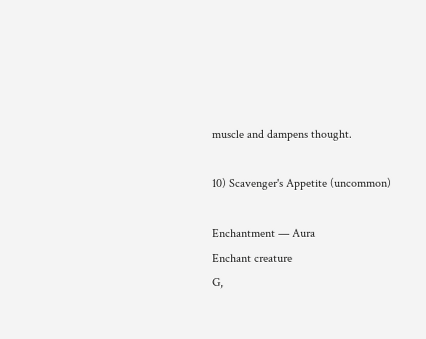muscle and dampens thought.

10) Scavenger's Appetite (uncommon)

Enchantment — Aura
Enchant creature
G,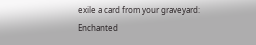exile a card from your graveyard: Enchanted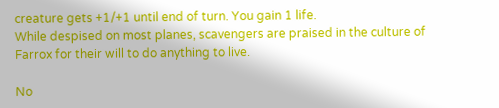creature gets +1/+1 until end of turn. You gain 1 life.
While despised on most planes, scavengers are praised in the culture of Farrox for their will to do anything to live.

No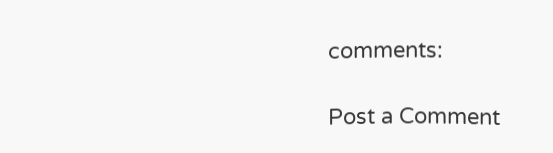comments:

Post a Comment